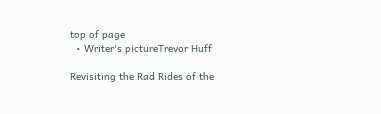top of page
  • Writer's pictureTrevor Huff

Revisiting the Rad Rides of the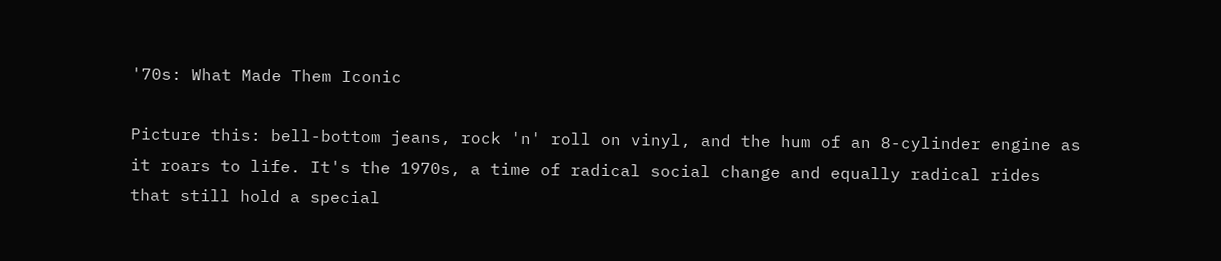'70s: What Made Them Iconic

Picture this: bell-bottom jeans, rock 'n' roll on vinyl, and the hum of an 8-cylinder engine as it roars to life. It's the 1970s, a time of radical social change and equally radical rides that still hold a special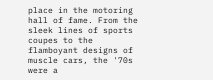place in the motoring hall of fame. From the sleek lines of sports coupes to the flamboyant designs of muscle cars, the '70s were a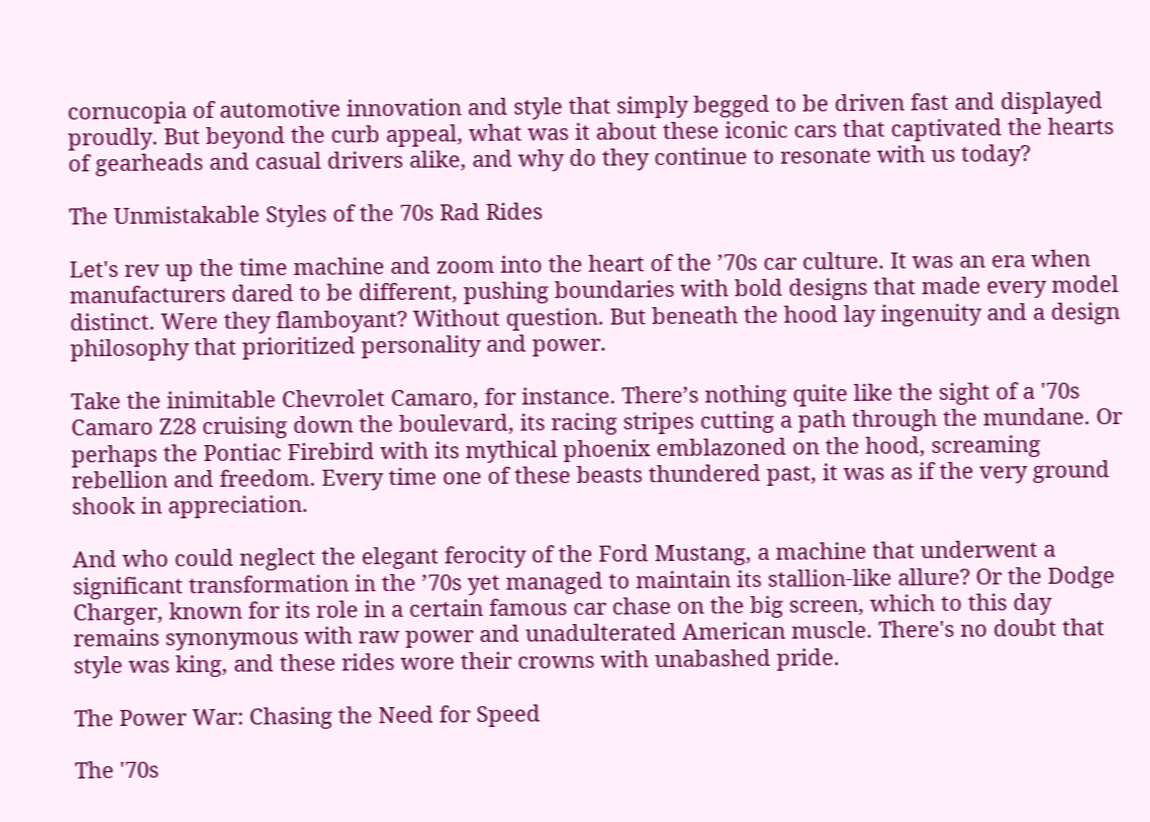cornucopia of automotive innovation and style that simply begged to be driven fast and displayed proudly. But beyond the curb appeal, what was it about these iconic cars that captivated the hearts of gearheads and casual drivers alike, and why do they continue to resonate with us today?

The Unmistakable Styles of the 70s Rad Rides

Let's rev up the time machine and zoom into the heart of the ’70s car culture. It was an era when manufacturers dared to be different, pushing boundaries with bold designs that made every model distinct. Were they flamboyant? Without question. But beneath the hood lay ingenuity and a design philosophy that prioritized personality and power.

Take the inimitable Chevrolet Camaro, for instance. There’s nothing quite like the sight of a '70s Camaro Z28 cruising down the boulevard, its racing stripes cutting a path through the mundane. Or perhaps the Pontiac Firebird with its mythical phoenix emblazoned on the hood, screaming rebellion and freedom. Every time one of these beasts thundered past, it was as if the very ground shook in appreciation.

And who could neglect the elegant ferocity of the Ford Mustang, a machine that underwent a significant transformation in the ’70s yet managed to maintain its stallion-like allure? Or the Dodge Charger, known for its role in a certain famous car chase on the big screen, which to this day remains synonymous with raw power and unadulterated American muscle. There's no doubt that style was king, and these rides wore their crowns with unabashed pride.

The Power War: Chasing the Need for Speed

The '70s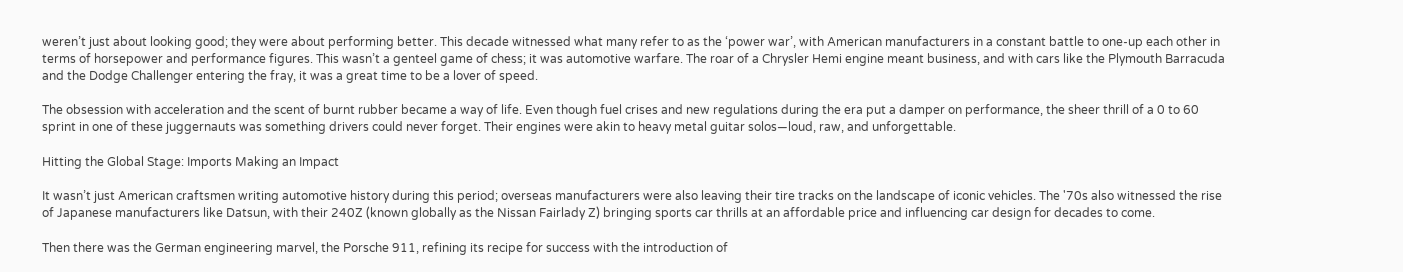weren’t just about looking good; they were about performing better. This decade witnessed what many refer to as the ‘power war’, with American manufacturers in a constant battle to one-up each other in terms of horsepower and performance figures. This wasn’t a genteel game of chess; it was automotive warfare. The roar of a Chrysler Hemi engine meant business, and with cars like the Plymouth Barracuda and the Dodge Challenger entering the fray, it was a great time to be a lover of speed.

The obsession with acceleration and the scent of burnt rubber became a way of life. Even though fuel crises and new regulations during the era put a damper on performance, the sheer thrill of a 0 to 60 sprint in one of these juggernauts was something drivers could never forget. Their engines were akin to heavy metal guitar solos—loud, raw, and unforgettable.

Hitting the Global Stage: Imports Making an Impact

It wasn’t just American craftsmen writing automotive history during this period; overseas manufacturers were also leaving their tire tracks on the landscape of iconic vehicles. The '70s also witnessed the rise of Japanese manufacturers like Datsun, with their 240Z (known globally as the Nissan Fairlady Z) bringing sports car thrills at an affordable price and influencing car design for decades to come.

Then there was the German engineering marvel, the Porsche 911, refining its recipe for success with the introduction of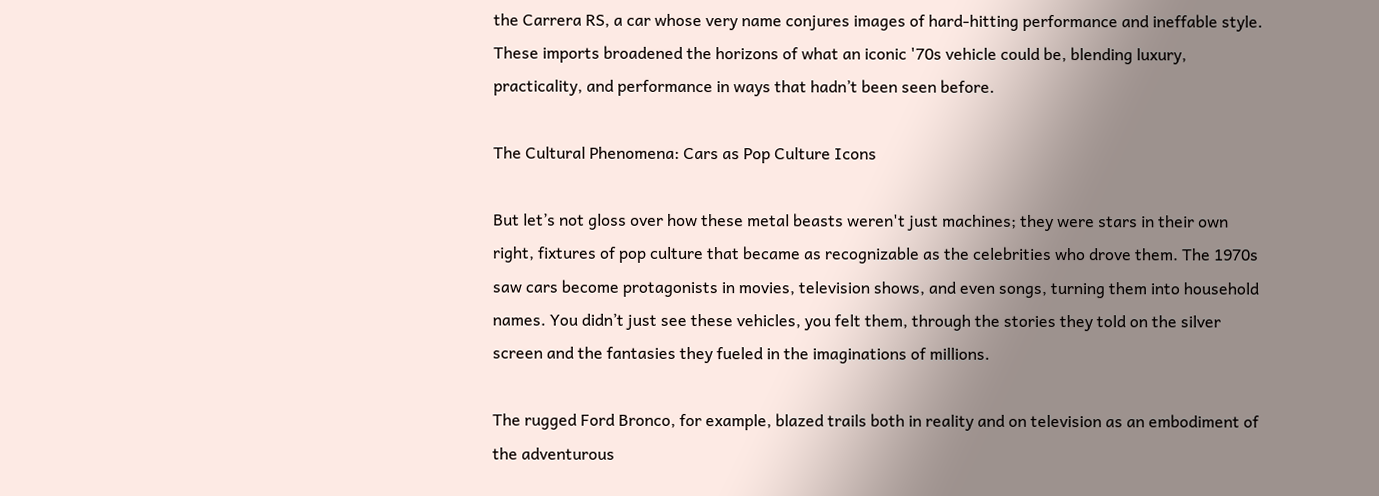the Carrera RS, a car whose very name conjures images of hard-hitting performance and ineffable style. These imports broadened the horizons of what an iconic '70s vehicle could be, blending luxury, practicality, and performance in ways that hadn’t been seen before.

The Cultural Phenomena: Cars as Pop Culture Icons

But let’s not gloss over how these metal beasts weren't just machines; they were stars in their own right, fixtures of pop culture that became as recognizable as the celebrities who drove them. The 1970s saw cars become protagonists in movies, television shows, and even songs, turning them into household names. You didn’t just see these vehicles, you felt them, through the stories they told on the silver screen and the fantasies they fueled in the imaginations of millions.

The rugged Ford Bronco, for example, blazed trails both in reality and on television as an embodiment of the adventurous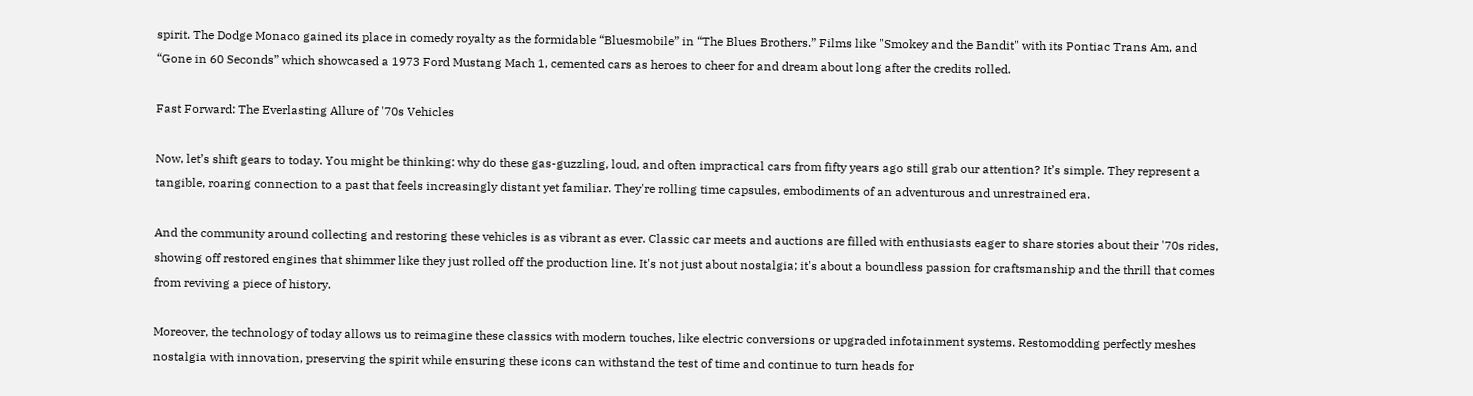spirit. The Dodge Monaco gained its place in comedy royalty as the formidable “Bluesmobile” in “The Blues Brothers.” Films like "Smokey and the Bandit" with its Pontiac Trans Am, and “Gone in 60 Seconds” which showcased a 1973 Ford Mustang Mach 1, cemented cars as heroes to cheer for and dream about long after the credits rolled.

Fast Forward: The Everlasting Allure of '70s Vehicles

Now, let’s shift gears to today. You might be thinking: why do these gas-guzzling, loud, and often impractical cars from fifty years ago still grab our attention? It’s simple. They represent a tangible, roaring connection to a past that feels increasingly distant yet familiar. They're rolling time capsules, embodiments of an adventurous and unrestrained era.

And the community around collecting and restoring these vehicles is as vibrant as ever. Classic car meets and auctions are filled with enthusiasts eager to share stories about their '70s rides, showing off restored engines that shimmer like they just rolled off the production line. It's not just about nostalgia; it's about a boundless passion for craftsmanship and the thrill that comes from reviving a piece of history.

Moreover, the technology of today allows us to reimagine these classics with modern touches, like electric conversions or upgraded infotainment systems. Restomodding perfectly meshes nostalgia with innovation, preserving the spirit while ensuring these icons can withstand the test of time and continue to turn heads for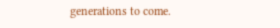generations to come.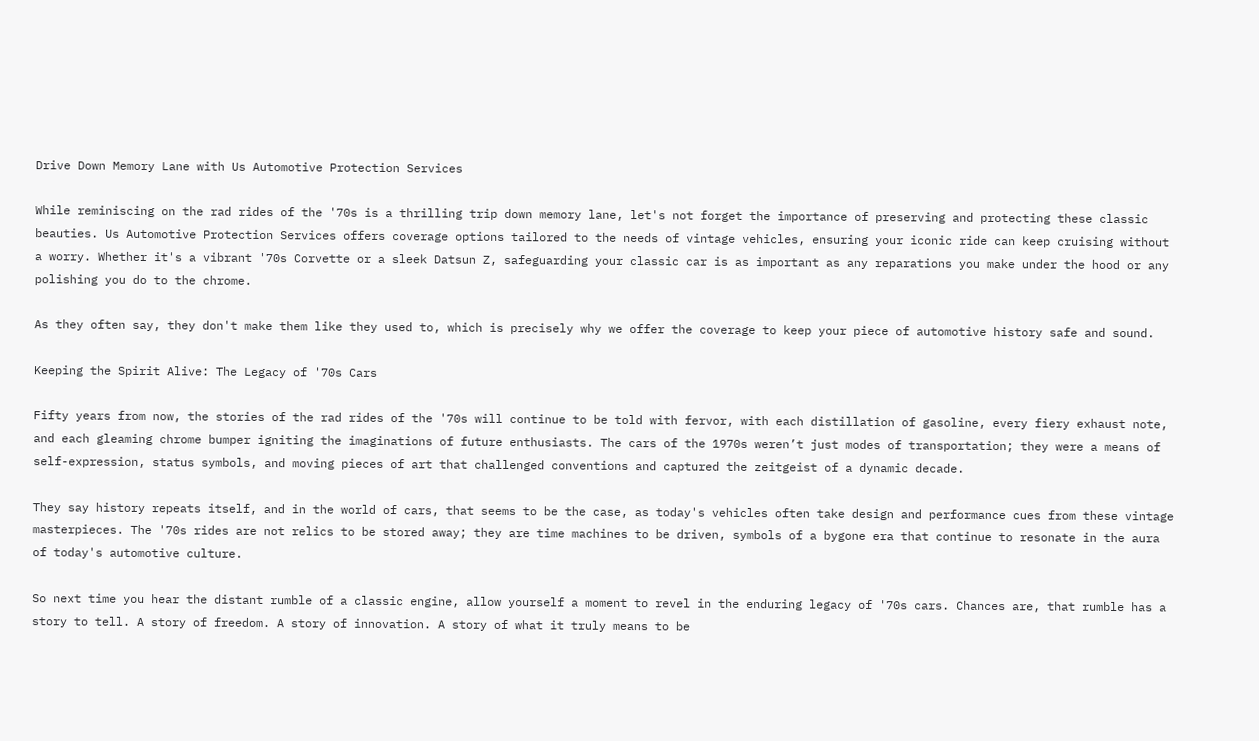Drive Down Memory Lane with Us Automotive Protection Services

While reminiscing on the rad rides of the '70s is a thrilling trip down memory lane, let's not forget the importance of preserving and protecting these classic beauties. Us Automotive Protection Services offers coverage options tailored to the needs of vintage vehicles, ensuring your iconic ride can keep cruising without a worry. Whether it's a vibrant '70s Corvette or a sleek Datsun Z, safeguarding your classic car is as important as any reparations you make under the hood or any polishing you do to the chrome.

As they often say, they don't make them like they used to, which is precisely why we offer the coverage to keep your piece of automotive history safe and sound.

Keeping the Spirit Alive: The Legacy of '70s Cars

Fifty years from now, the stories of the rad rides of the '70s will continue to be told with fervor, with each distillation of gasoline, every fiery exhaust note, and each gleaming chrome bumper igniting the imaginations of future enthusiasts. The cars of the 1970s weren’t just modes of transportation; they were a means of self-expression, status symbols, and moving pieces of art that challenged conventions and captured the zeitgeist of a dynamic decade.

They say history repeats itself, and in the world of cars, that seems to be the case, as today's vehicles often take design and performance cues from these vintage masterpieces. The '70s rides are not relics to be stored away; they are time machines to be driven, symbols of a bygone era that continue to resonate in the aura of today's automotive culture.

So next time you hear the distant rumble of a classic engine, allow yourself a moment to revel in the enduring legacy of '70s cars. Chances are, that rumble has a story to tell. A story of freedom. A story of innovation. A story of what it truly means to be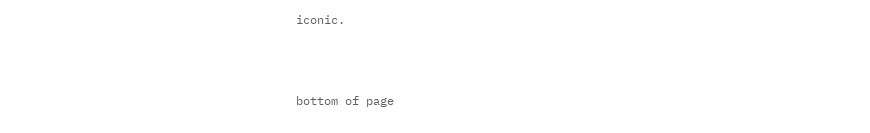iconic.



bottom of page